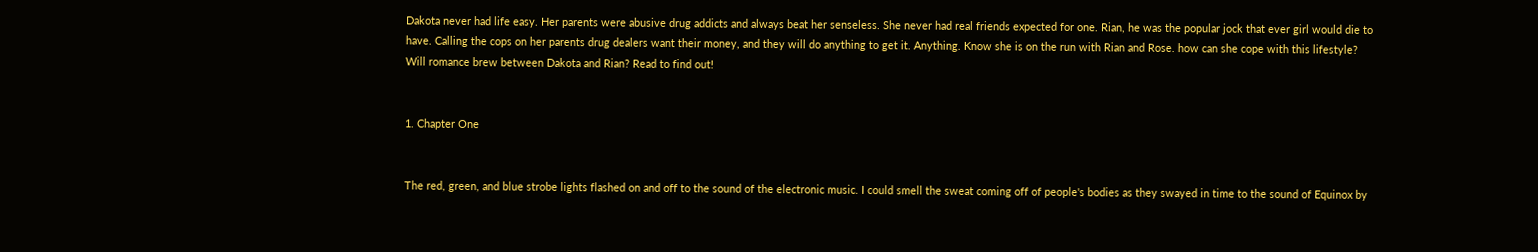Dakota never had life easy. Her parents were abusive drug addicts and always beat her senseless. She never had real friends expected for one. Rian, he was the popular jock that ever girl would die to have. Calling the cops on her parents drug dealers want their money, and they will do anything to get it. Anything. Know she is on the run with Rian and Rose. how can she cope with this lifestyle? Will romance brew between Dakota and Rian? Read to find out!


1. Chapter One


The red, green, and blue strobe lights flashed on and off to the sound of the electronic music. I could smell the sweat coming off of people's bodies as they swayed in time to the sound of Equinox by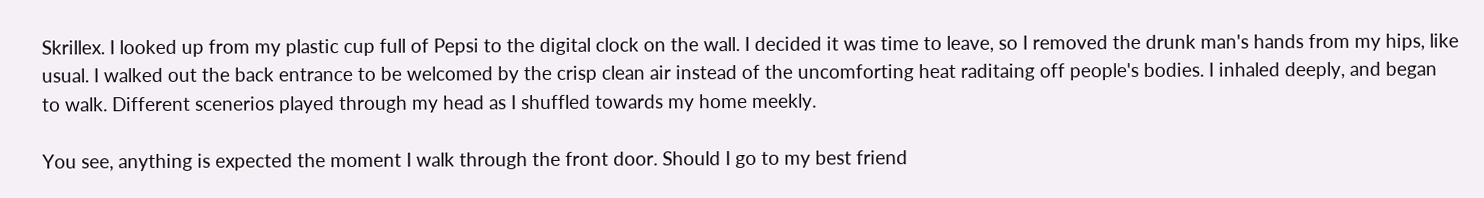Skrillex. I looked up from my plastic cup full of Pepsi to the digital clock on the wall. I decided it was time to leave, so I removed the drunk man's hands from my hips, like usual. I walked out the back entrance to be welcomed by the crisp clean air instead of the uncomforting heat raditaing off people's bodies. I inhaled deeply, and began to walk. Different scenerios played through my head as I shuffled towards my home meekly.

You see, anything is expected the moment I walk through the front door. Should I go to my best friend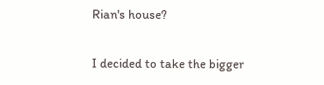Rian's house?

I decided to take the bigger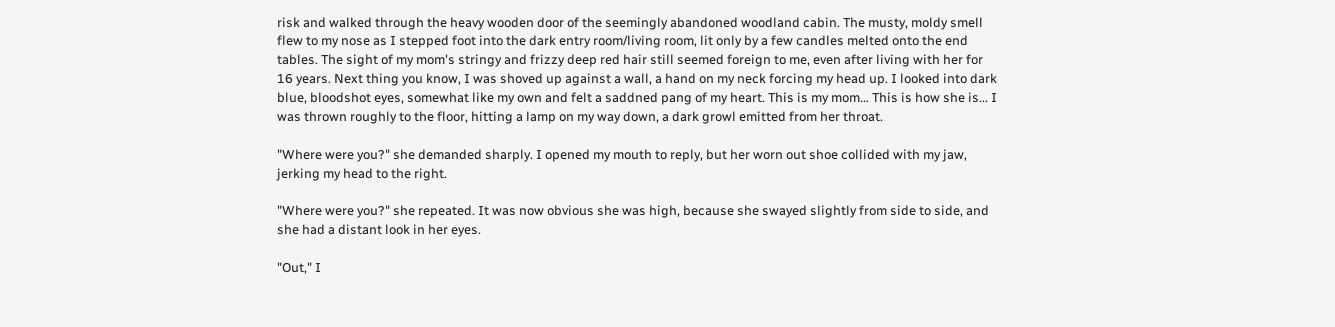risk and walked through the heavy wooden door of the seemingly abandoned woodland cabin. The musty, moldy smell flew to my nose as I stepped foot into the dark entry room/living room, lit only by a few candles melted onto the end tables. The sight of my mom's stringy and frizzy deep red hair still seemed foreign to me, even after living with her for 16 years. Next thing you know, I was shoved up against a wall, a hand on my neck forcing my head up. I looked into dark blue, bloodshot eyes, somewhat like my own and felt a saddned pang of my heart. This is my mom... This is how she is... I was thrown roughly to the floor, hitting a lamp on my way down, a dark growl emitted from her throat.

"Where were you?" she demanded sharply. I opened my mouth to reply, but her worn out shoe collided with my jaw, jerking my head to the right.

"Where were you?" she repeated. It was now obvious she was high, because she swayed slightly from side to side, and she had a distant look in her eyes.

"Out," I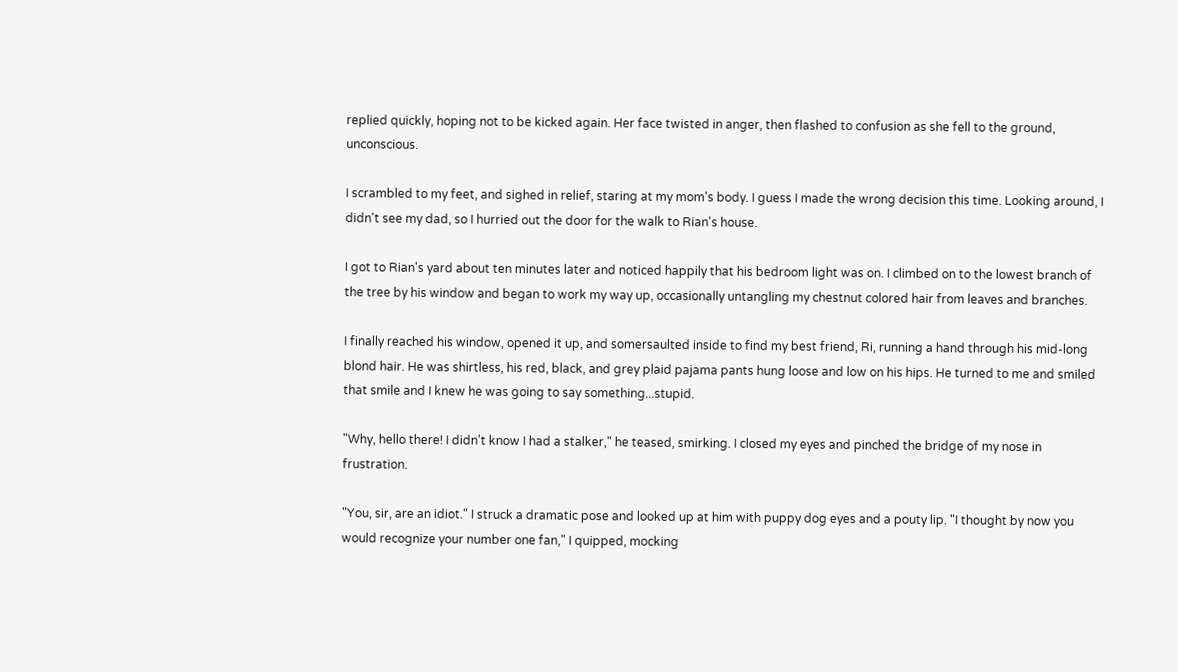replied quickly, hoping not to be kicked again. Her face twisted in anger, then flashed to confusion as she fell to the ground, unconscious.

I scrambled to my feet, and sighed in relief, staring at my mom's body. I guess I made the wrong decision this time. Looking around, I didn't see my dad, so I hurried out the door for the walk to Rian's house.

I got to Rian's yard about ten minutes later and noticed happily that his bedroom light was on. I climbed on to the lowest branch of the tree by his window and began to work my way up, occasionally untangling my chestnut colored hair from leaves and branches.

I finally reached his window, opened it up, and somersaulted inside to find my best friend, Ri, running a hand through his mid-long blond hair. He was shirtless, his red, black, and grey plaid pajama pants hung loose and low on his hips. He turned to me and smiled that smile and I knew he was going to say something...stupid.

"Why, hello there! I didn't know I had a stalker," he teased, smirking. I closed my eyes and pinched the bridge of my nose in frustration.

"You, sir, are an idiot." I struck a dramatic pose and looked up at him with puppy dog eyes and a pouty lip. "I thought by now you would recognize your number one fan," I quipped, mocking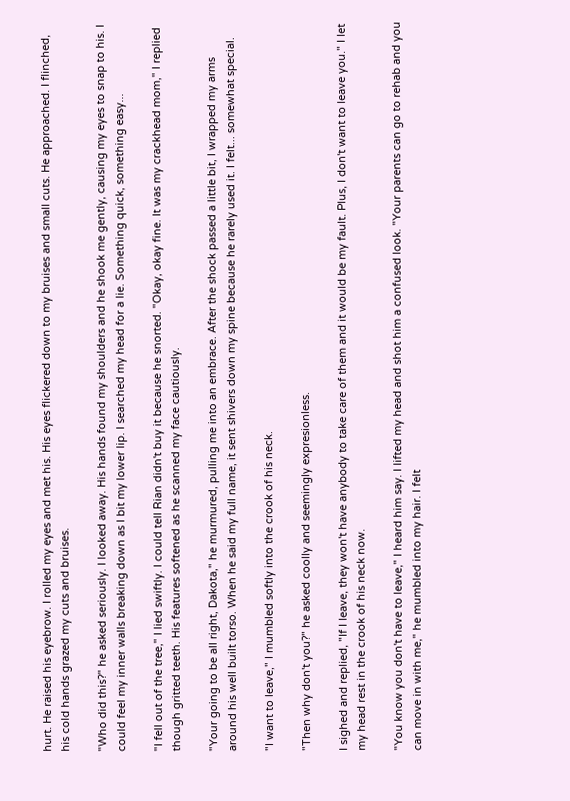hurt. He raised his eyebrow. I rolled my eyes and met his. His eyes flickered down to my bruises and small cuts. He approached. I flinched, his cold hands grazed my cuts and bruises.

"Who did this?" he asked seriously. I looked away. His hands found my shoulders and he shook me gently, causing my eyes to snap to his. I could feel my inner walls breaking down as I bit my lower lip. I searched my head for a lie. Something quick, something easy...

"I fell out of the tree," I lied swiftly. I could tell Rian didn't buy it because he snorted. "Okay, okay fine. It was my crackhead mom," I replied though gritted teeth. His features softened as he scanned my face cautiously.

"Your going to be all right, Dakota," he murmured, pulling me into an embrace. After the shock passed a little bit, I wrapped my arms around his well built torso. When he said my full name, it sent shivers down my spine because he rarely used it. I felt... somewhat special.

"I want to leave," I mumbled softly into the crook of his neck.

"Then why don't you?" he asked coolly and seemingly expresionless.

I sighed and replied, "If I leave, they won't have anybody to take care of them and it would be my fault. Plus, I don't want to leave you." I let my head rest in the crook of his neck now.

"You know you don't have to leave," I heard him say. I lifted my head and shot him a confused look. "Your parents can go to rehab and you can move in with me," he mumbled into my hair. I felt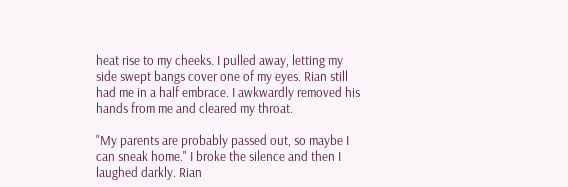heat rise to my cheeks. I pulled away, letting my side swept bangs cover one of my eyes. Rian still had me in a half embrace. I awkwardly removed his hands from me and cleared my throat.

"My parents are probably passed out, so maybe I can sneak home." I broke the silence and then I laughed darkly. Rian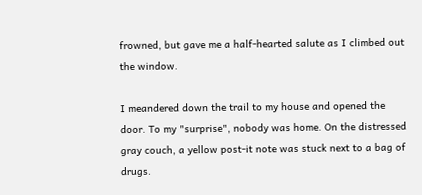frowned, but gave me a half-hearted salute as I climbed out the window.

I meandered down the trail to my house and opened the door. To my "surprise", nobody was home. On the distressed gray couch, a yellow post-it note was stuck next to a bag of drugs.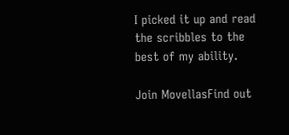I picked it up and read the scribbles to the best of my ability.

Join MovellasFind out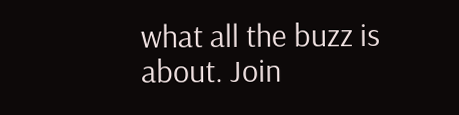what all the buzz is about. Join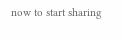now to start sharing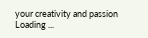your creativity and passion
Loading ...